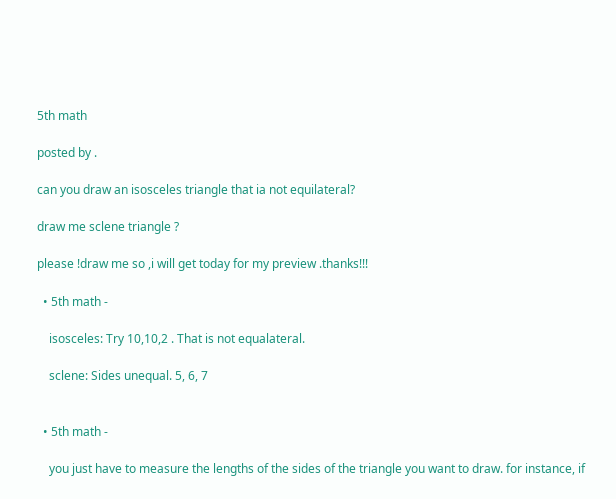5th math

posted by .

can you draw an isosceles triangle that ia not equilateral?

draw me sclene triangle ?

please !draw me so ,i will get today for my preview .thanks!!!

  • 5th math -

    isosceles: Try 10,10,2 . That is not equalateral.

    sclene: Sides unequal. 5, 6, 7


  • 5th math -

    you just have to measure the lengths of the sides of the triangle you want to draw. for instance, if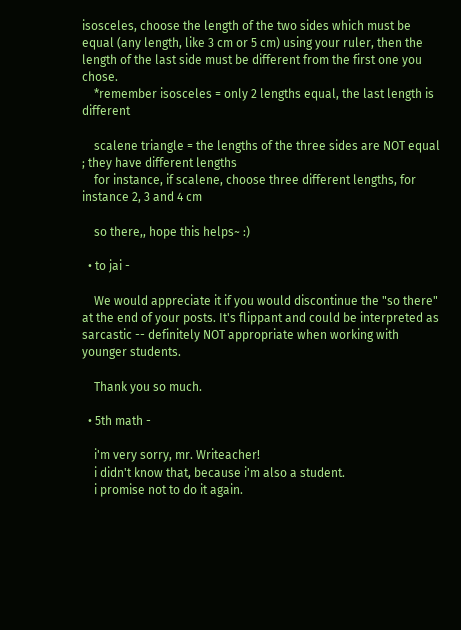isosceles, choose the length of the two sides which must be equal (any length, like 3 cm or 5 cm) using your ruler, then the length of the last side must be different from the first one you chose.
    *remember isosceles = only 2 lengths equal, the last length is different

    scalene triangle = the lengths of the three sides are NOT equal ; they have different lengths
    for instance, if scalene, choose three different lengths, for instance 2, 3 and 4 cm

    so there,, hope this helps~ :)

  • to jai -

    We would appreciate it if you would discontinue the "so there" at the end of your posts. It's flippant and could be interpreted as sarcastic -- definitely NOT appropriate when working with younger students.

    Thank you so much.

  • 5th math -

    i'm very sorry, mr. Writeacher!
    i didn't know that, because i'm also a student.
    i promise not to do it again.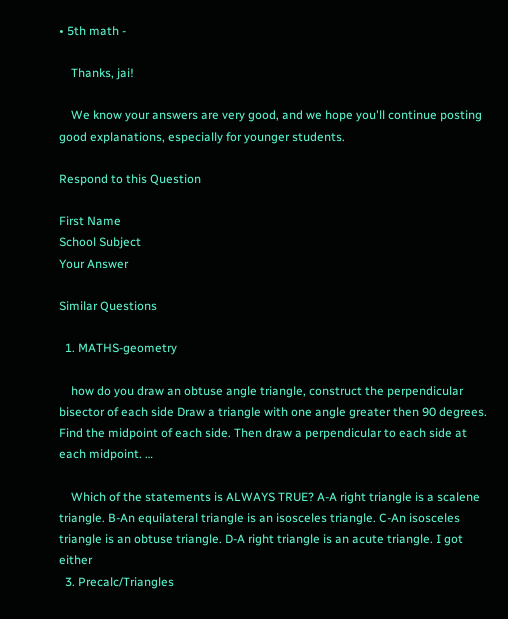• 5th math -

    Thanks, jai!

    We know your answers are very good, and we hope you'll continue posting good explanations, especially for younger students.

Respond to this Question

First Name
School Subject
Your Answer

Similar Questions

  1. MATHS-geometry

    how do you draw an obtuse angle triangle, construct the perpendicular bisector of each side Draw a triangle with one angle greater then 90 degrees. Find the midpoint of each side. Then draw a perpendicular to each side at each midpoint. …

    Which of the statements is ALWAYS TRUE? A-A right triangle is a scalene triangle. B-An equilateral triangle is an isosceles triangle. C-An isosceles triangle is an obtuse triangle. D-A right triangle is an acute triangle. I got either
  3. Precalc/Triangles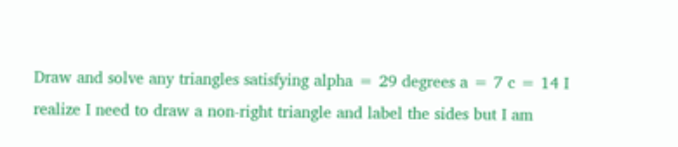Draw and solve any triangles satisfying alpha = 29 degrees a = 7 c = 14 I realize I need to draw a non-right triangle and label the sides but I am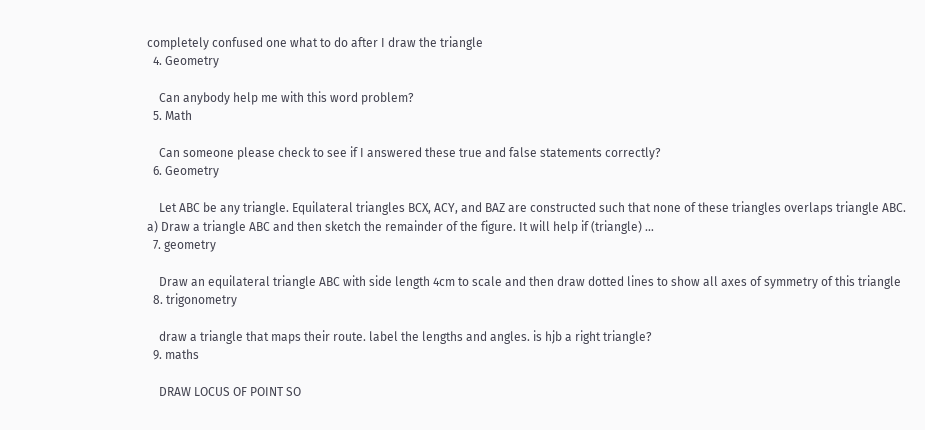completely confused one what to do after I draw the triangle
  4. Geometry

    Can anybody help me with this word problem?
  5. Math

    Can someone please check to see if I answered these true and false statements correctly?
  6. Geometry

    Let ABC be any triangle. Equilateral triangles BCX, ACY, and BAZ are constructed such that none of these triangles overlaps triangle ABC. a) Draw a triangle ABC and then sketch the remainder of the figure. It will help if (triangle) …
  7. geometry

    Draw an equilateral triangle ABC with side length 4cm to scale and then draw dotted lines to show all axes of symmetry of this triangle
  8. trigonometry

    draw a triangle that maps their route. label the lengths and angles. is hjb a right triangle?
  9. maths

    DRAW LOCUS OF POINT SO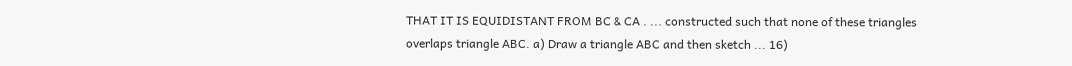THAT IT IS EQUIDISTANT FROM BC & CA . ... constructed such that none of these triangles overlaps triangle ABC. a) Draw a triangle ABC and then sketch ... 16)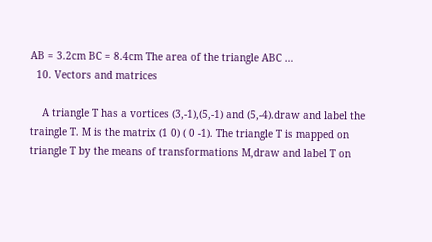AB = 3.2cm BC = 8.4cm The area of the triangle ABC …
  10. Vectors and matrices

    A triangle T has a vortices (3,-1),(5,-1) and (5,-4).draw and label the traingle T. M is the matrix (1 0) ( 0 -1). The triangle T is mapped on triangle T by the means of transformations M,draw and label T on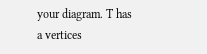your diagram. T has a vertices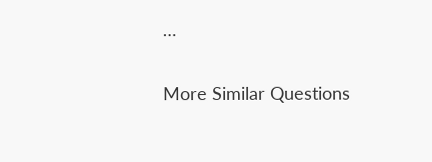…

More Similar Questions